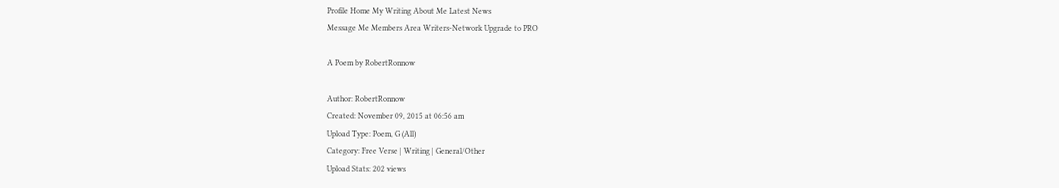Profile Home My Writing About Me Latest News
Message Me Members Area Writers-Network Upgrade to PRO

A Poem by RobertRonnow

Author: RobertRonnow
Created: November 09, 2015 at 06:56 am
Upload Type: Poem, G (All)
Category: Free Verse | Writing | General/Other
Upload Stats: 202 views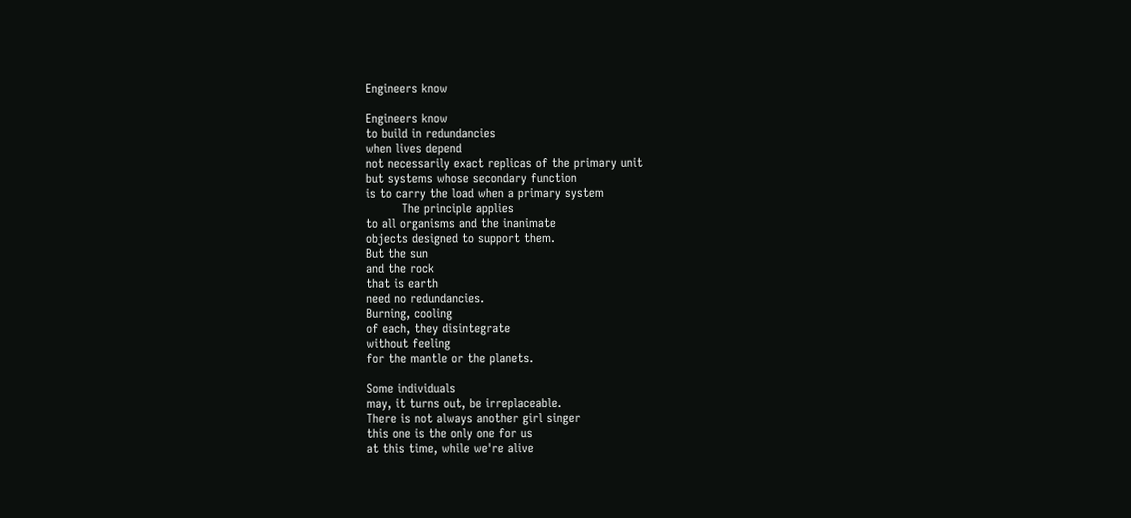Engineers know

Engineers know
to build in redundancies
when lives depend
not necessarily exact replicas of the primary unit
but systems whose secondary function
is to carry the load when a primary system
         The principle applies
to all organisms and the inanimate
objects designed to support them.
But the sun
and the rock
that is earth
need no redundancies.
Burning, cooling
of each, they disintegrate
without feeling
for the mantle or the planets.

Some individuals
may, it turns out, be irreplaceable.
There is not always another girl singer
this one is the only one for us
at this time, while we're alive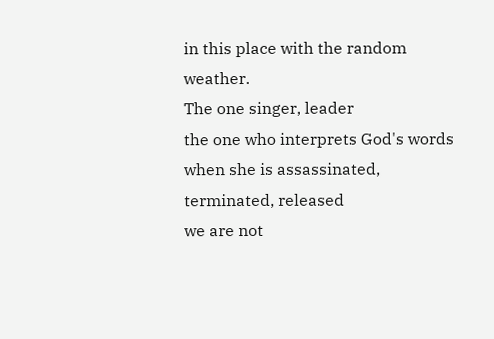in this place with the random weather.
The one singer, leader
the one who interprets God's words
when she is assassinated, terminated, released
we are not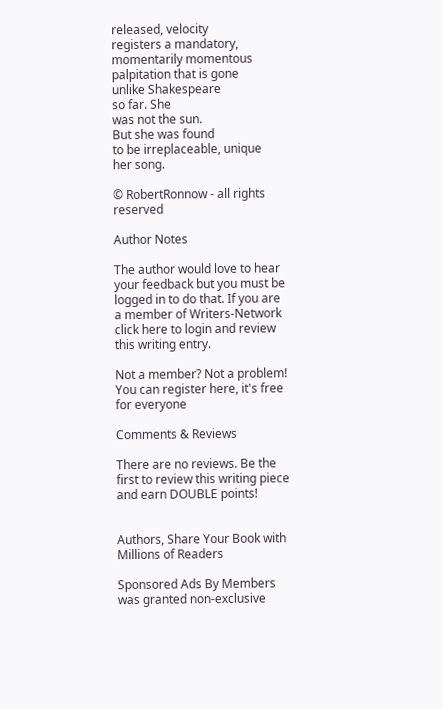released, velocity
registers a mandatory, momentarily momentous
palpitation that is gone
unlike Shakespeare
so far. She
was not the sun.
But she was found
to be irreplaceable, unique
her song.

© RobertRonnow - all rights reserved

Author Notes

The author would love to hear your feedback but you must be logged in to do that. If you are a member of Writers-Network click here to login and review this writing entry.

Not a member? Not a problem! You can register here, it's free for everyone

Comments & Reviews

There are no reviews. Be the first to review this writing piece and earn DOUBLE points!


Authors, Share Your Book with Millions of Readers

Sponsored Ads By Members was granted non-exclusive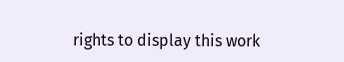rights to display this work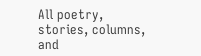All poetry, stories, columns, and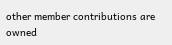other member contributions are owned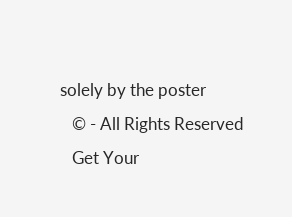solely by the poster
   © - All Rights Reserved
   Get Your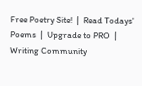Free Poetry Site!  |  Read Todays' Poems  |  Upgrade to PRO  |  Writing Community